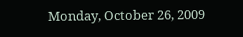Monday, October 26, 2009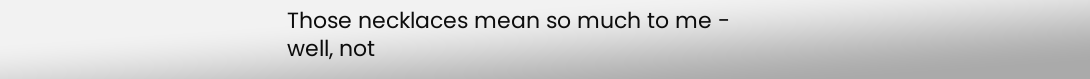Those necklaces mean so much to me - well, not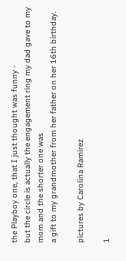the Playboy one, that I just thought was funny -
but the circle is actually the engagement ring my dad gave to my mom and the shorter one was
a gift to my grandmother from her father on her 16th birthday.

pictures by Carolina Ramirez

1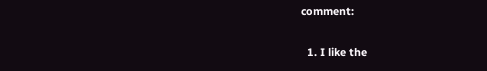comment:

  1. I like the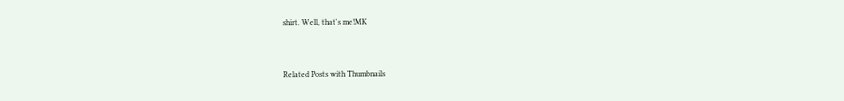shirt. Well, that's me!MK



Related Posts with Thumbnails